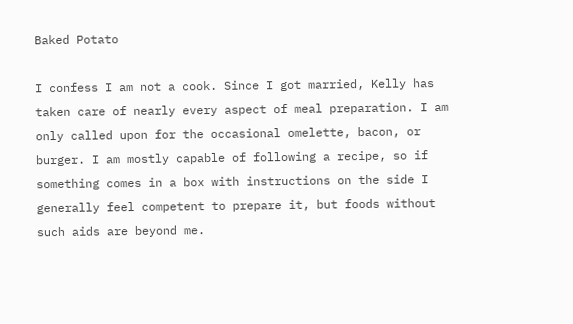Baked Potato

I confess I am not a cook. Since I got married, Kelly has taken care of nearly every aspect of meal preparation. I am only called upon for the occasional omelette, bacon, or burger. I am mostly capable of following a recipe, so if something comes in a box with instructions on the side I generally feel competent to prepare it, but foods without such aids are beyond me.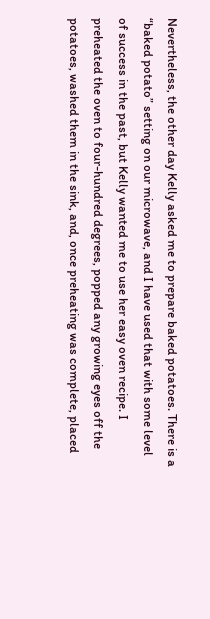Nevertheless, the other day Kelly asked me to prepare baked potatoes. There is a “baked potato” setting on our microwave, and I have used that with some level of success in the past, but Kelly wanted me to use her easy oven recipe. I preheated the oven to four-hundred degrees, popped any growing eyes off the potatoes, washed them in the sink, and, once preheating was complete, placed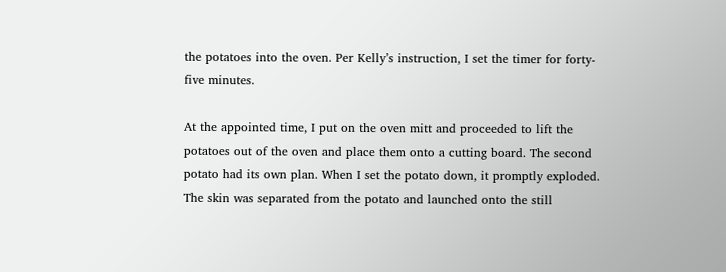the potatoes into the oven. Per Kelly’s instruction, I set the timer for forty-five minutes.

At the appointed time, I put on the oven mitt and proceeded to lift the potatoes out of the oven and place them onto a cutting board. The second potato had its own plan. When I set the potato down, it promptly exploded. The skin was separated from the potato and launched onto the still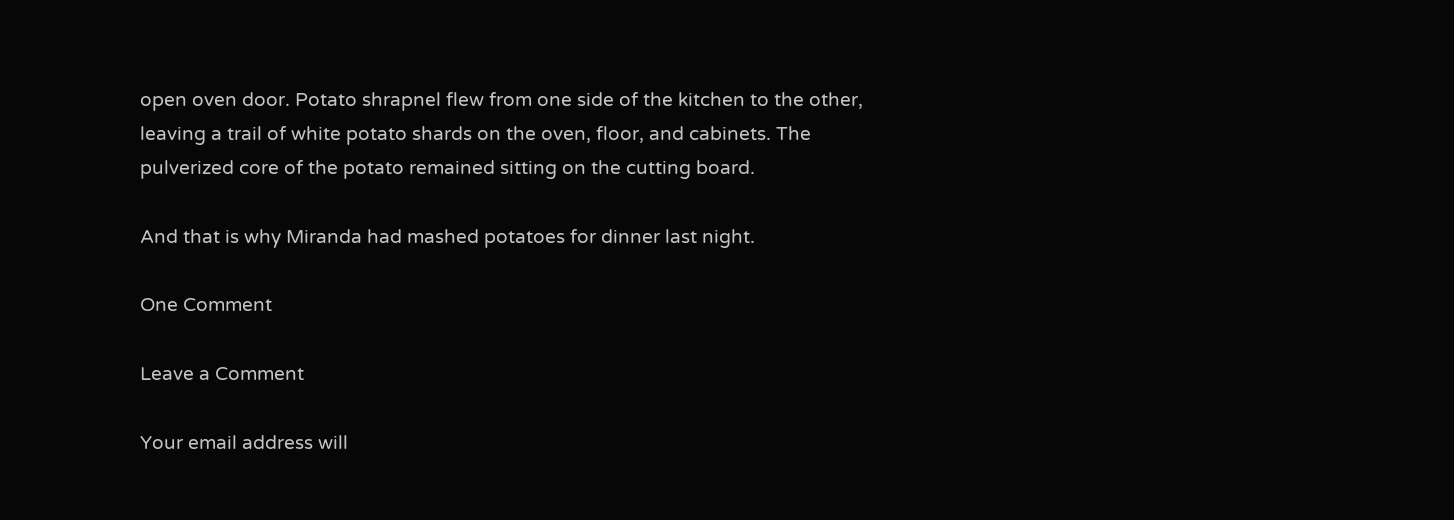open oven door. Potato shrapnel flew from one side of the kitchen to the other, leaving a trail of white potato shards on the oven, floor, and cabinets. The pulverized core of the potato remained sitting on the cutting board.

And that is why Miranda had mashed potatoes for dinner last night.

One Comment

Leave a Comment

Your email address will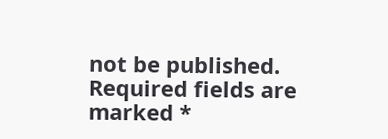not be published. Required fields are marked *